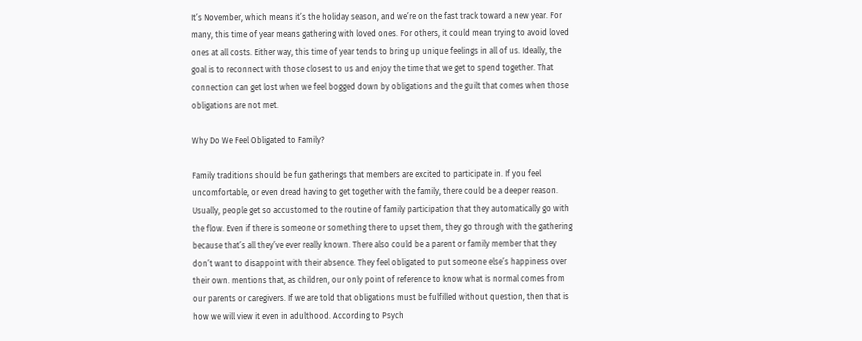It’s November, which means it’s the holiday season, and we’re on the fast track toward a new year. For many, this time of year means gathering with loved ones. For others, it could mean trying to avoid loved ones at all costs. Either way, this time of year tends to bring up unique feelings in all of us. Ideally, the goal is to reconnect with those closest to us and enjoy the time that we get to spend together. That connection can get lost when we feel bogged down by obligations and the guilt that comes when those obligations are not met.

Why Do We Feel Obligated to Family?

Family traditions should be fun gatherings that members are excited to participate in. If you feel uncomfortable, or even dread having to get together with the family, there could be a deeper reason. Usually, people get so accustomed to the routine of family participation that they automatically go with the flow. Even if there is someone or something there to upset them, they go through with the gathering because that’s all they’ve ever really known. There also could be a parent or family member that they don’t want to disappoint with their absence. They feel obligated to put someone else’s happiness over their own. mentions that, as children, our only point of reference to know what is normal comes from our parents or caregivers. If we are told that obligations must be fulfilled without question, then that is how we will view it even in adulthood. According to Psych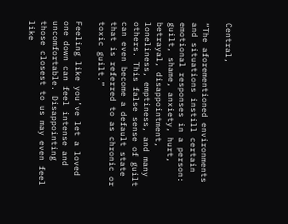Central,

“The aforementioned environments and situations instill certain emotional responses in a person: guilt, shame, anxiety, hurt, betrayal, disappointment, loneliness, emptiness, and many others. This false sense of guilt can even become a default state that is referred to as chronic or toxic guilt.”

Feeling like you’ve let a loved one down can feel intense and uncomfortable. Disappointing those closest to us may even feel like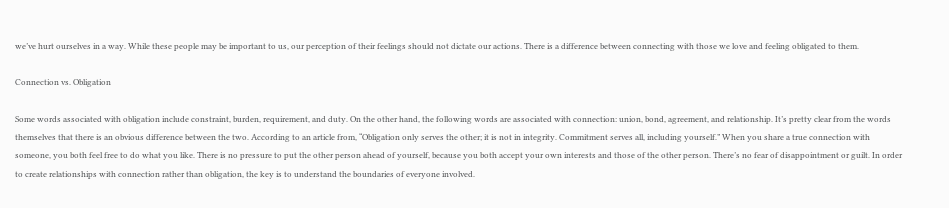we’ve hurt ourselves in a way. While these people may be important to us, our perception of their feelings should not dictate our actions. There is a difference between connecting with those we love and feeling obligated to them.

Connection vs. Obligation

Some words associated with obligation include constraint, burden, requirement, and duty. On the other hand, the following words are associated with connection: union, bond, agreement, and relationship. It’s pretty clear from the words themselves that there is an obvious difference between the two. According to an article from, “Obligation only serves the other; it is not in integrity. Commitment serves all, including yourself.” When you share a true connection with someone, you both feel free to do what you like. There is no pressure to put the other person ahead of yourself, because you both accept your own interests and those of the other person. There’s no fear of disappointment or guilt. In order to create relationships with connection rather than obligation, the key is to understand the boundaries of everyone involved.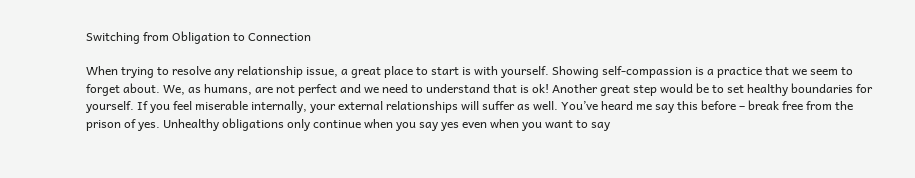Switching from Obligation to Connection

When trying to resolve any relationship issue, a great place to start is with yourself. Showing self-compassion is a practice that we seem to forget about. We, as humans, are not perfect and we need to understand that is ok! Another great step would be to set healthy boundaries for yourself. If you feel miserable internally, your external relationships will suffer as well. You’ve heard me say this before – break free from the prison of yes. Unhealthy obligations only continue when you say yes even when you want to say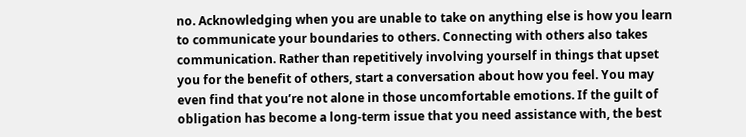no. Acknowledging when you are unable to take on anything else is how you learn to communicate your boundaries to others. Connecting with others also takes communication. Rather than repetitively involving yourself in things that upset you for the benefit of others, start a conversation about how you feel. You may even find that you’re not alone in those uncomfortable emotions. If the guilt of obligation has become a long-term issue that you need assistance with, the best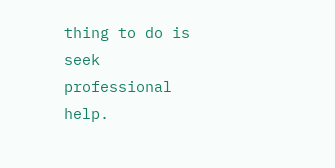thing to do is seek professional help.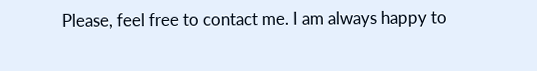Please, feel free to contact me. I am always happy to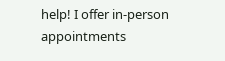help! I offer in-person appointments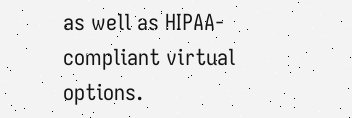as well as HIPAA-compliant virtual options.